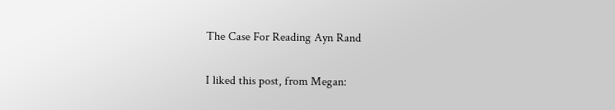The Case For Reading Ayn Rand

I liked this post, from Megan: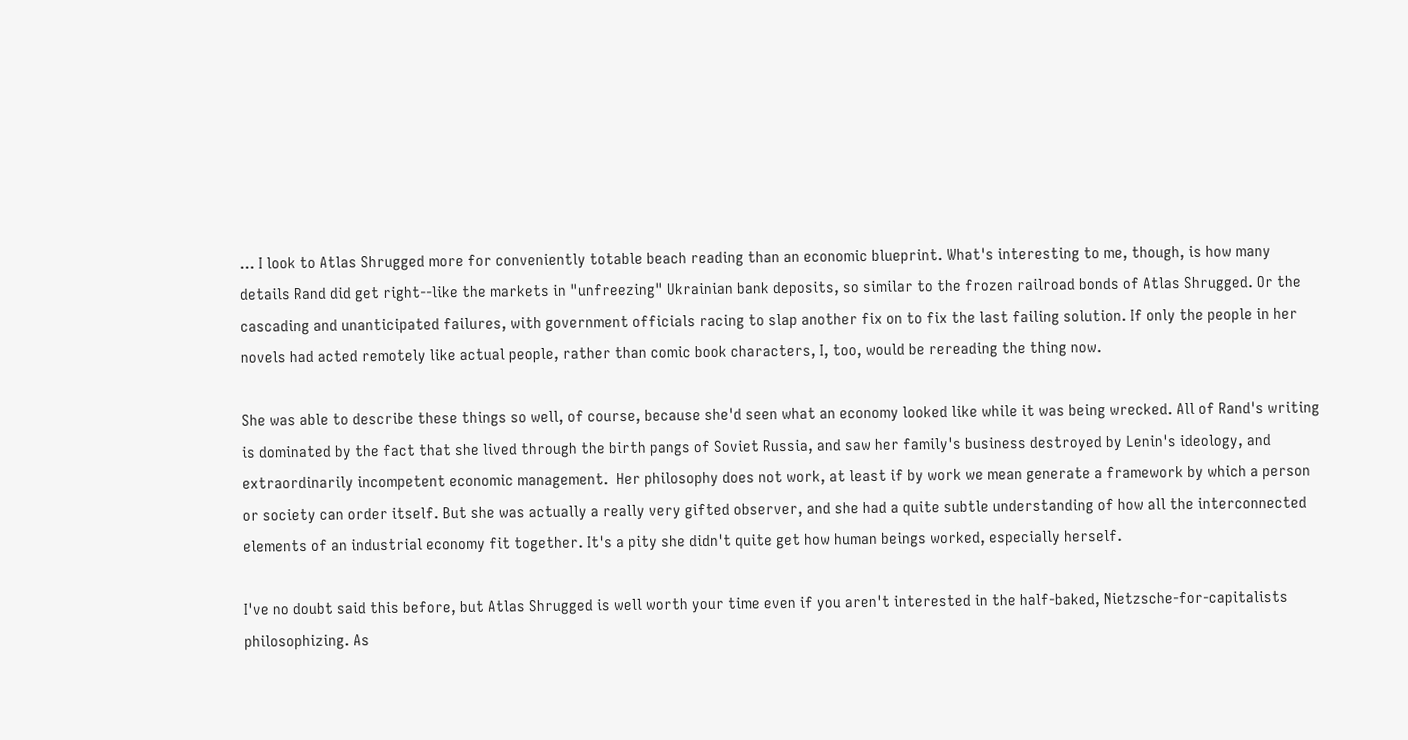... I look to Atlas Shrugged more for conveniently totable beach reading than an economic blueprint. What's interesting to me, though, is how many details Rand did get right--like the markets in "unfreezing" Ukrainian bank deposits, so similar to the frozen railroad bonds of Atlas Shrugged. Or the cascading and unanticipated failures, with government officials racing to slap another fix on to fix the last failing solution. If only the people in her novels had acted remotely like actual people, rather than comic book characters, I, too, would be rereading the thing now.

She was able to describe these things so well, of course, because she'd seen what an economy looked like while it was being wrecked. All of Rand's writing is dominated by the fact that she lived through the birth pangs of Soviet Russia, and saw her family's business destroyed by Lenin's ideology, and extraordinarily incompetent economic management.  Her philosophy does not work, at least if by work we mean generate a framework by which a person or society can order itself. But she was actually a really very gifted observer, and she had a quite subtle understanding of how all the interconnected elements of an industrial economy fit together. It's a pity she didn't quite get how human beings worked, especially herself.

I've no doubt said this before, but Atlas Shrugged is well worth your time even if you aren't interested in the half-baked, Nietzsche-for-capitalists philosophizing. As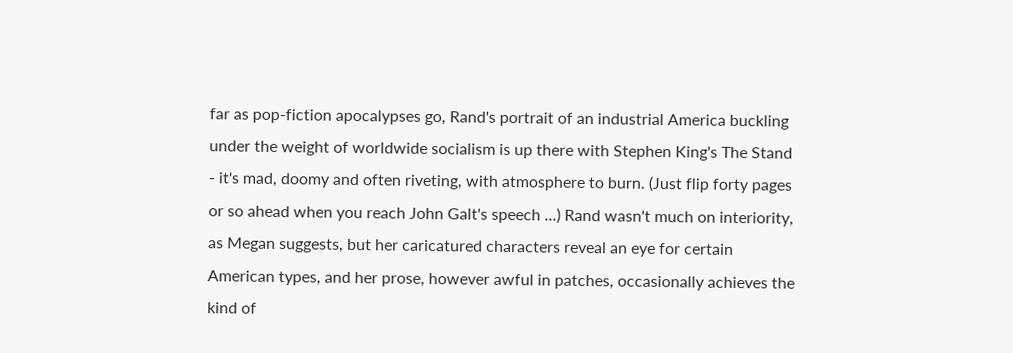far as pop-fiction apocalypses go, Rand's portrait of an industrial America buckling under the weight of worldwide socialism is up there with Stephen King's The Stand - it's mad, doomy and often riveting, with atmosphere to burn. (Just flip forty pages or so ahead when you reach John Galt's speech ...) Rand wasn't much on interiority, as Megan suggests, but her caricatured characters reveal an eye for certain American types, and her prose, however awful in patches, occasionally achieves the kind of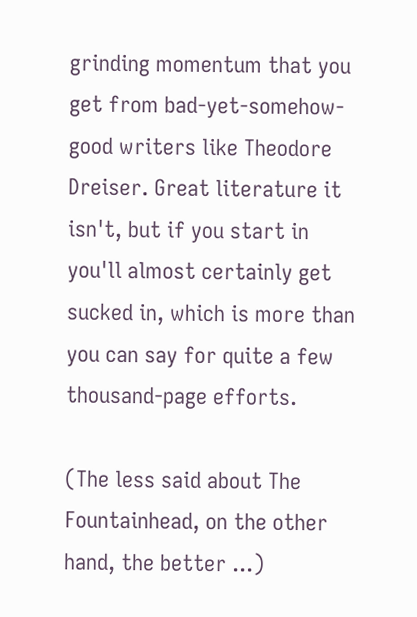grinding momentum that you get from bad-yet-somehow-good writers like Theodore Dreiser. Great literature it isn't, but if you start in you'll almost certainly get sucked in, which is more than you can say for quite a few thousand-page efforts.

(The less said about The Fountainhead, on the other hand, the better ...)